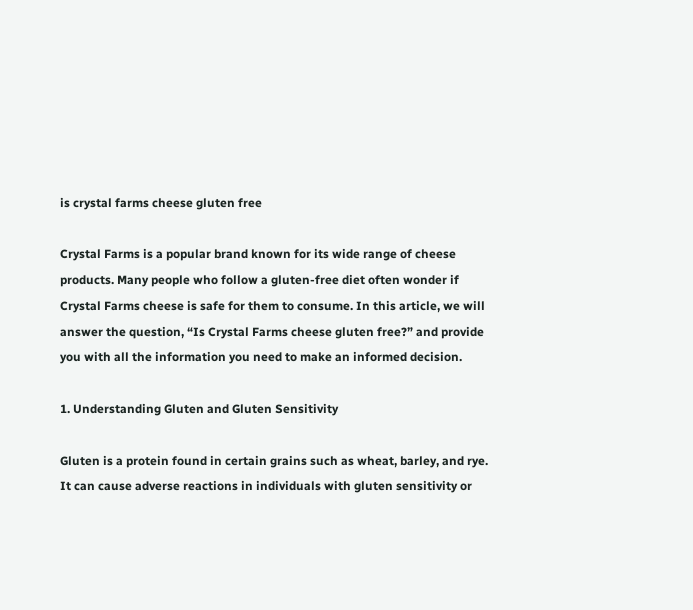is crystal farms cheese gluten free

Crystal Farms is a popular brand known for its wide range of cheese products. Many people who follow a gluten-free diet often wonder if Crystal Farms cheese is safe for them to consume. In this article, we will answer the question, “Is Crystal Farms cheese gluten free?” and provide you with all the information you need to make an informed decision.

1. Understanding Gluten and Gluten Sensitivity

Gluten is a protein found in certain grains such as wheat, barley, and rye. It can cause adverse reactions in individuals with gluten sensitivity or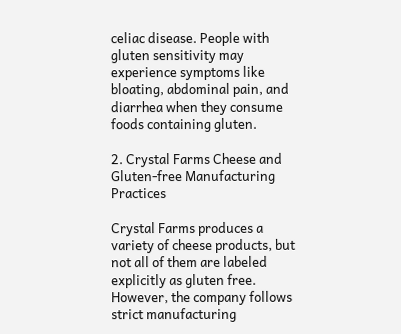celiac disease. People with gluten sensitivity may experience symptoms like bloating, abdominal pain, and diarrhea when they consume foods containing gluten.

2. Crystal Farms Cheese and Gluten-free Manufacturing Practices

Crystal Farms produces a variety of cheese products, but not all of them are labeled explicitly as gluten free. However, the company follows strict manufacturing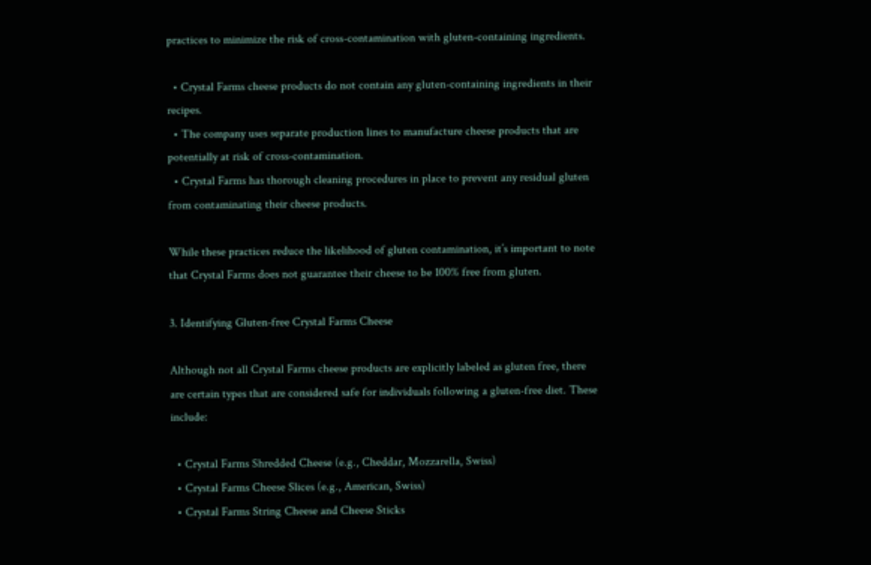practices to minimize the risk of cross-contamination with gluten-containing ingredients.

  • Crystal Farms cheese products do not contain any gluten-containing ingredients in their recipes.
  • The company uses separate production lines to manufacture cheese products that are potentially at risk of cross-contamination.
  • Crystal Farms has thorough cleaning procedures in place to prevent any residual gluten from contaminating their cheese products.

While these practices reduce the likelihood of gluten contamination, it’s important to note that Crystal Farms does not guarantee their cheese to be 100% free from gluten.

3. Identifying Gluten-free Crystal Farms Cheese

Although not all Crystal Farms cheese products are explicitly labeled as gluten free, there are certain types that are considered safe for individuals following a gluten-free diet. These include:

  • Crystal Farms Shredded Cheese (e.g., Cheddar, Mozzarella, Swiss)
  • Crystal Farms Cheese Slices (e.g., American, Swiss)
  • Crystal Farms String Cheese and Cheese Sticks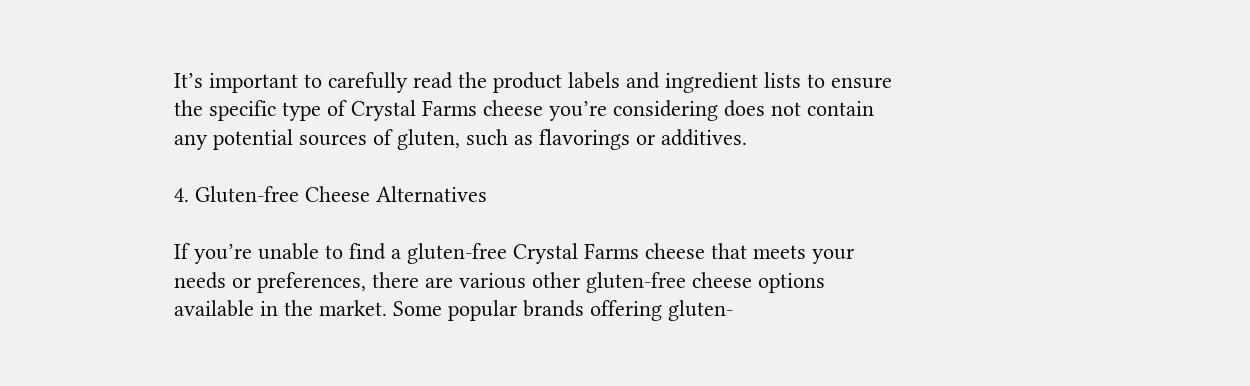It’s important to carefully read the product labels and ingredient lists to ensure the specific type of Crystal Farms cheese you’re considering does not contain any potential sources of gluten, such as flavorings or additives.

4. Gluten-free Cheese Alternatives

If you’re unable to find a gluten-free Crystal Farms cheese that meets your needs or preferences, there are various other gluten-free cheese options available in the market. Some popular brands offering gluten-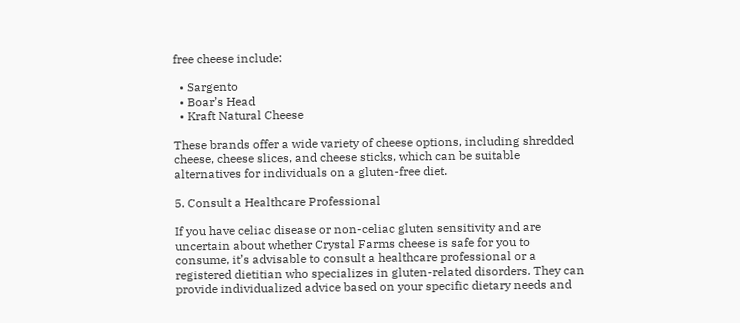free cheese include:

  • Sargento
  • Boar’s Head
  • Kraft Natural Cheese

These brands offer a wide variety of cheese options, including shredded cheese, cheese slices, and cheese sticks, which can be suitable alternatives for individuals on a gluten-free diet.

5. Consult a Healthcare Professional

If you have celiac disease or non-celiac gluten sensitivity and are uncertain about whether Crystal Farms cheese is safe for you to consume, it’s advisable to consult a healthcare professional or a registered dietitian who specializes in gluten-related disorders. They can provide individualized advice based on your specific dietary needs and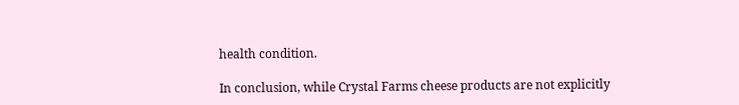health condition.

In conclusion, while Crystal Farms cheese products are not explicitly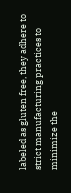labeled as gluten free, they adhere to strict manufacturing practices to minimize the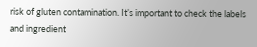risk of gluten contamination. It’s important to check the labels and ingredient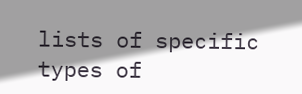lists of specific types of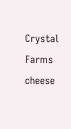Crystal Farms cheese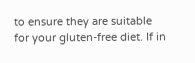to ensure they are suitable for your gluten-free diet. If in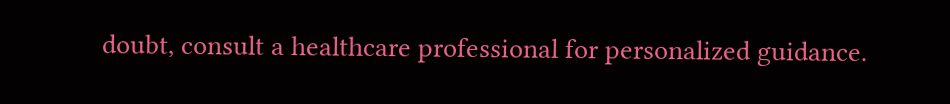doubt, consult a healthcare professional for personalized guidance.